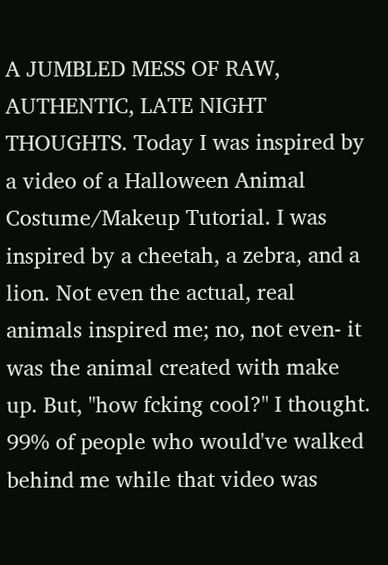A JUMBLED MESS OF RAW, AUTHENTIC, LATE NIGHT THOUGHTS. Today I was inspired by a video of a Halloween Animal Costume/Makeup Tutorial. I was inspired by a cheetah, a zebra, and a lion. Not even the actual, real animals inspired me; no, not even- it was the animal created with make up. But, "how fcking cool?" I thought. 99% of people who would've walked behind me while that video was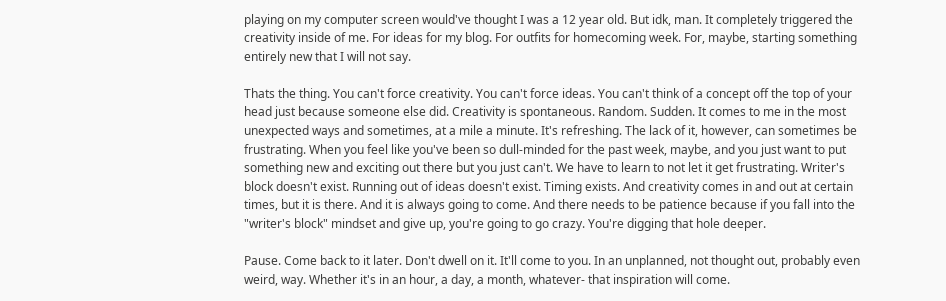playing on my computer screen would've thought I was a 12 year old. But idk, man. It completely triggered the creativity inside of me. For ideas for my blog. For outfits for homecoming week. For, maybe, starting something entirely new that I will not say.

Thats the thing. You can't force creativity. You can't force ideas. You can't think of a concept off the top of your head just because someone else did. Creativity is spontaneous. Random. Sudden. It comes to me in the most unexpected ways and sometimes, at a mile a minute. It's refreshing. The lack of it, however, can sometimes be frustrating. When you feel like you've been so dull-minded for the past week, maybe, and you just want to put something new and exciting out there but you just can't. We have to learn to not let it get frustrating. Writer's block doesn't exist. Running out of ideas doesn't exist. Timing exists. And creativity comes in and out at certain times, but it is there. And it is always going to come. And there needs to be patience because if you fall into the "writer's block" mindset and give up, you're going to go crazy. You're digging that hole deeper.

Pause. Come back to it later. Don't dwell on it. It'll come to you. In an unplanned, not thought out, probably even weird, way. Whether it's in an hour, a day, a month, whatever- that inspiration will come.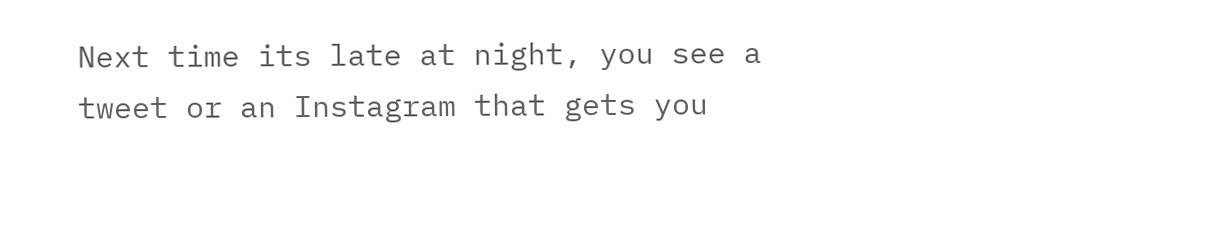Next time its late at night, you see a tweet or an Instagram that gets you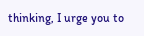thinking, I urge you to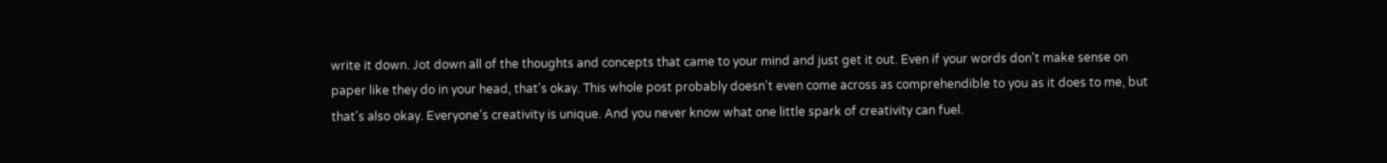write it down. Jot down all of the thoughts and concepts that came to your mind and just get it out. Even if your words don't make sense on paper like they do in your head, that's okay. This whole post probably doesn't even come across as comprehendible to you as it does to me, but that's also okay. Everyone's creativity is unique. And you never know what one little spark of creativity can fuel.